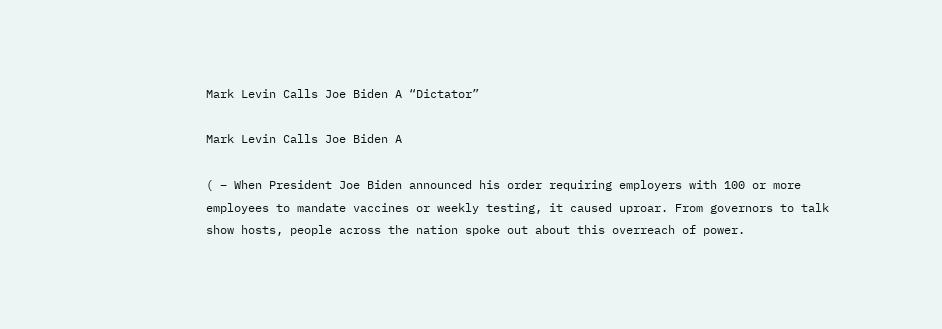Mark Levin Calls Joe Biden A “Dictator”

Mark Levin Calls Joe Biden A

( – When President Joe Biden announced his order requiring employers with 100 or more employees to mandate vaccines or weekly testing, it caused uproar. From governors to talk show hosts, people across the nation spoke out about this overreach of power.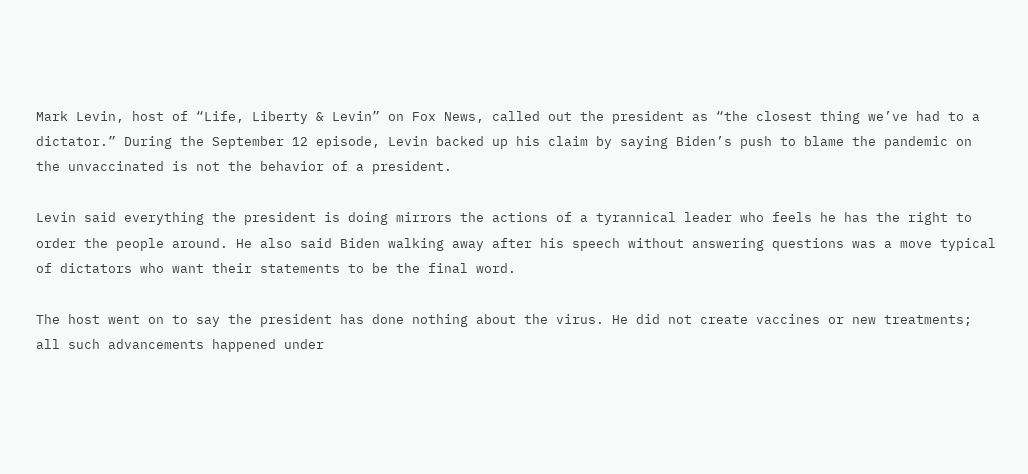Mark Levin, host of “Life, Liberty & Levin” on Fox News, called out the president as “the closest thing we’ve had to a dictator.” During the September 12 episode, Levin backed up his claim by saying Biden’s push to blame the pandemic on the unvaccinated is not the behavior of a president.

Levin said everything the president is doing mirrors the actions of a tyrannical leader who feels he has the right to order the people around. He also said Biden walking away after his speech without answering questions was a move typical of dictators who want their statements to be the final word.

The host went on to say the president has done nothing about the virus. He did not create vaccines or new treatments; all such advancements happened under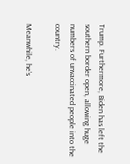Trump. Furthermore, Biden has left the southern border open, allowing huge numbers of unvaccinated people into the country.

Meanwhile, he’s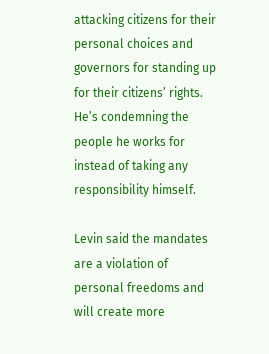attacking citizens for their personal choices and governors for standing up for their citizens’ rights. He’s condemning the people he works for instead of taking any responsibility himself.

Levin said the mandates are a violation of personal freedoms and will create more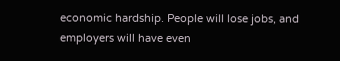economic hardship. People will lose jobs, and employers will have even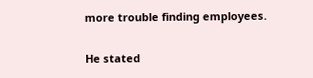more trouble finding employees.

He stated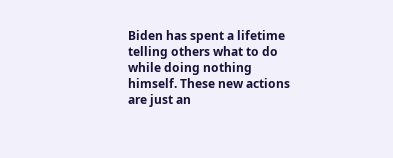Biden has spent a lifetime telling others what to do while doing nothing himself. These new actions are just an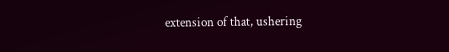extension of that, ushering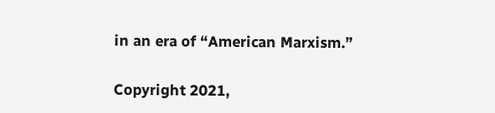in an era of “American Marxism.”

Copyright 2021,